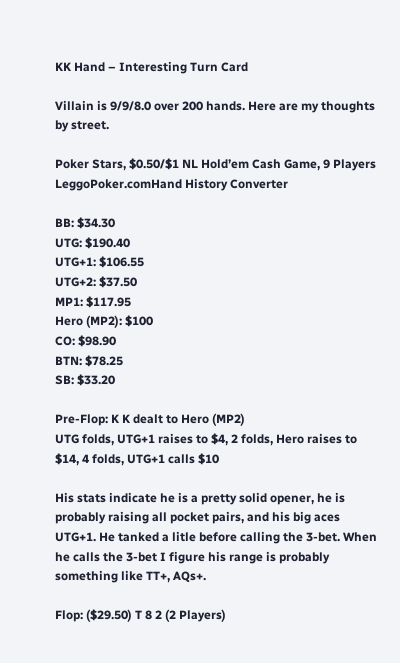KK Hand – Interesting Turn Card

Villain is 9/9/8.0 over 200 hands. Here are my thoughts by street.

Poker Stars, $0.50/$1 NL Hold’em Cash Game, 9 Players
LeggoPoker.comHand History Converter

BB: $34.30
UTG: $190.40
UTG+1: $106.55
UTG+2: $37.50
MP1: $117.95
Hero (MP2): $100
CO: $98.90
BTN: $78.25
SB: $33.20

Pre-Flop: K K dealt to Hero (MP2)
UTG folds, UTG+1 raises to $4, 2 folds, Hero raises to $14, 4 folds, UTG+1 calls $10

His stats indicate he is a pretty solid opener, he is probably raising all pocket pairs, and his big aces UTG+1. He tanked a litle before calling the 3-bet. When he calls the 3-bet I figure his range is probably something like TT+, AQs+.

Flop: ($29.50) T 8 2 (2 Players)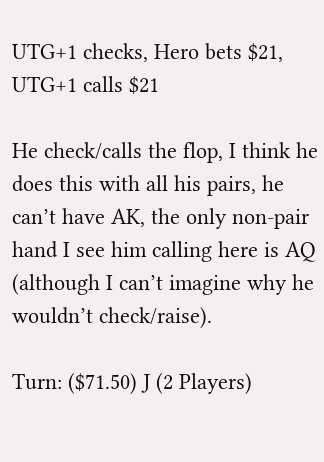UTG+1 checks, Hero bets $21, UTG+1 calls $21

He check/calls the flop, I think he does this with all his pairs, he can’t have AK, the only non-pair hand I see him calling here is AQ (although I can’t imagine why he wouldn’t check/raise).

Turn: ($71.50) J (2 Players)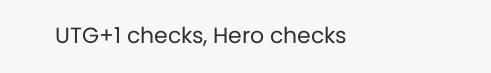UTG+1 checks, Hero checks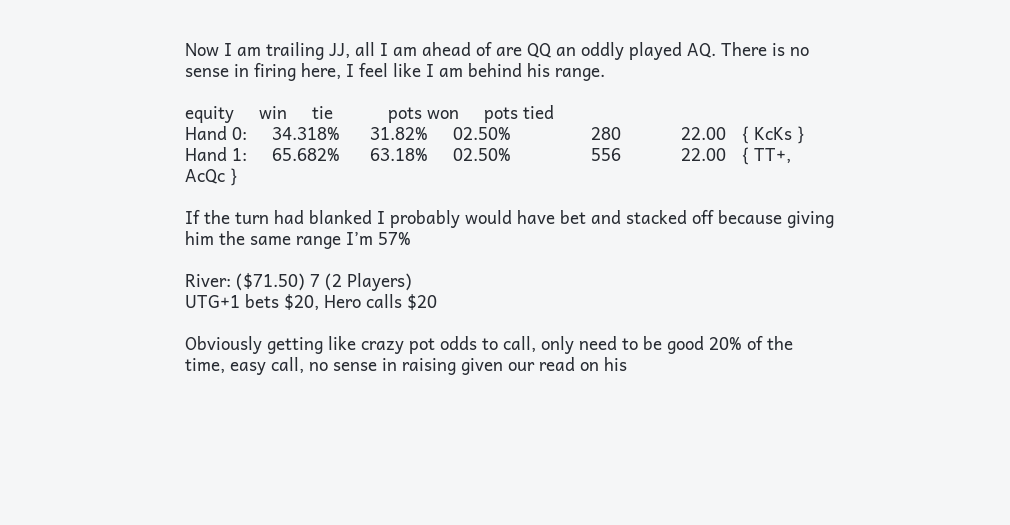Now I am trailing JJ, all I am ahead of are QQ an oddly played AQ. There is no sense in firing here, I feel like I am behind his range.

equity     win     tie           pots won     pots tied
Hand 0:     34.318%      31.82%     02.50%                280            22.00   { KcKs }
Hand 1:     65.682%      63.18%     02.50%                556            22.00   { TT+, AcQc }

If the turn had blanked I probably would have bet and stacked off because giving him the same range I’m 57%

River: ($71.50) 7 (2 Players)
UTG+1 bets $20, Hero calls $20

Obviously getting like crazy pot odds to call, only need to be good 20% of the time, easy call, no sense in raising given our read on his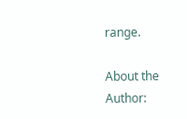range.

About the Author: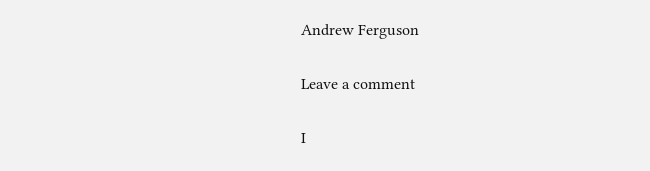Andrew Ferguson

Leave a comment

I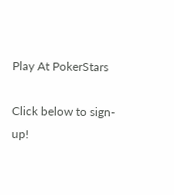Play At PokerStars

Click below to sign-up!